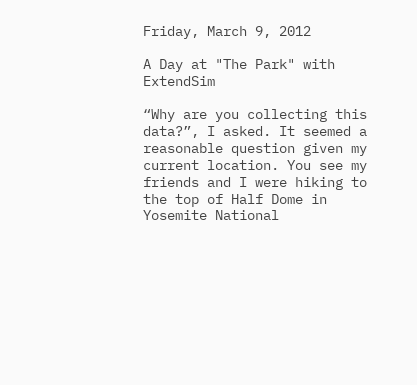Friday, March 9, 2012

A Day at "The Park" with ExtendSim

“Why are you collecting this data?”, I asked. It seemed a reasonable question given my current location. You see my friends and I were hiking to the top of Half Dome in Yosemite National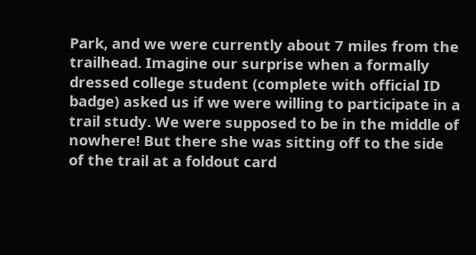Park, and we were currently about 7 miles from the trailhead. Imagine our surprise when a formally dressed college student (complete with official ID badge) asked us if we were willing to participate in a trail study. We were supposed to be in the middle of nowhere! But there she was sitting off to the side of the trail at a foldout card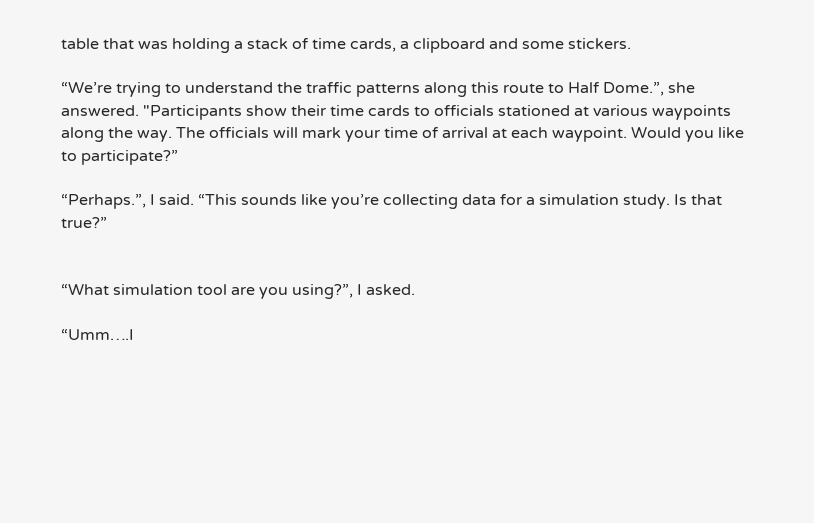table that was holding a stack of time cards, a clipboard and some stickers.

“We’re trying to understand the traffic patterns along this route to Half Dome.”, she answered. "Participants show their time cards to officials stationed at various waypoints along the way. The officials will mark your time of arrival at each waypoint. Would you like to participate?”

“Perhaps.”, I said. “This sounds like you’re collecting data for a simulation study. Is that true?”


“What simulation tool are you using?”, I asked.

“Umm….I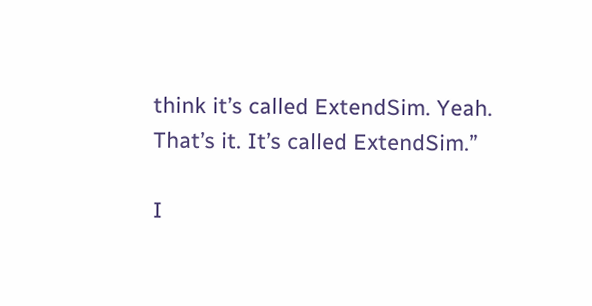think it’s called ExtendSim. Yeah. That’s it. It’s called ExtendSim.”

I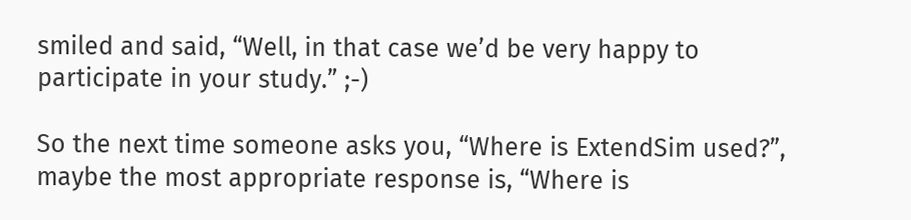smiled and said, “Well, in that case we’d be very happy to participate in your study.” ;-)

So the next time someone asks you, “Where is ExtendSim used?”, maybe the most appropriate response is, “Where is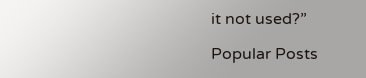it not used?”

Popular Posts